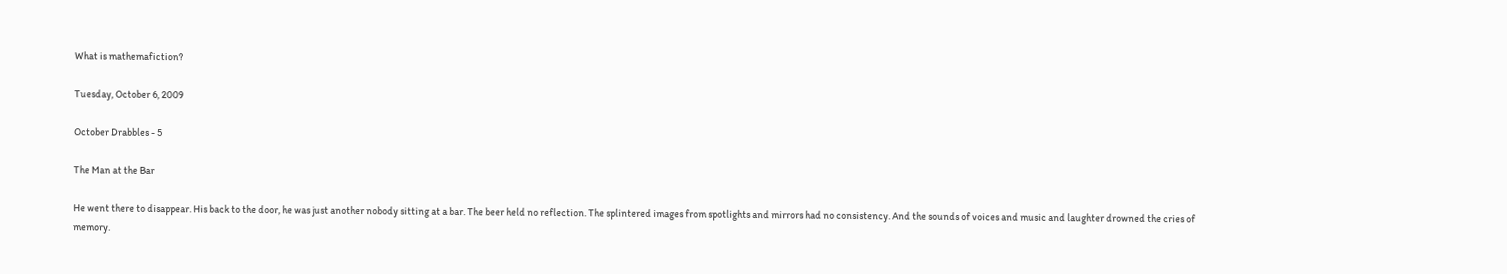What is mathemafiction?

Tuesday, October 6, 2009

October Drabbles - 5

The Man at the Bar

He went there to disappear. His back to the door, he was just another nobody sitting at a bar. The beer held no reflection. The splintered images from spotlights and mirrors had no consistency. And the sounds of voices and music and laughter drowned the cries of memory.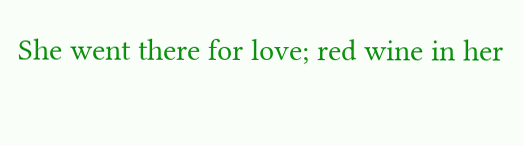She went there for love; red wine in her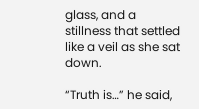glass, and a stillness that settled like a veil as she sat down.

“Truth is…” he said,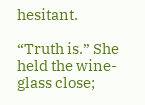hesitant.

“Truth is.” She held the wine-glass close;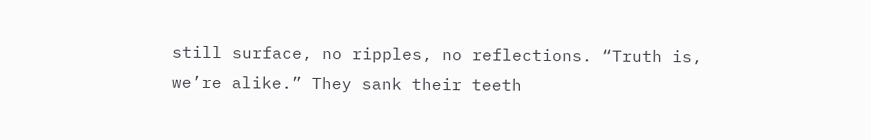still surface, no ripples, no reflections. “Truth is, we’re alike.” They sank their teeth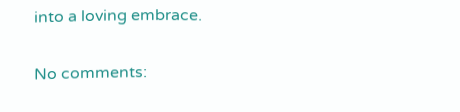into a loving embrace.

No comments: